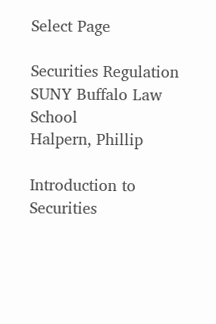Select Page

Securities Regulation
SUNY Buffalo Law School
Halpern, Phillip

Introduction to Securities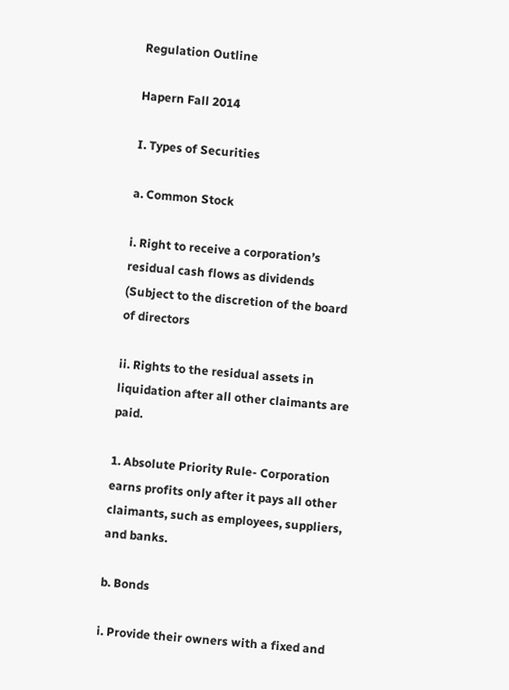Regulation Outline

Hapern Fall 2014

I. Types of Securities

a. Common Stock

i. Right to receive a corporation’s residual cash flows as dividends (Subject to the discretion of the board of directors

ii. Rights to the residual assets in liquidation after all other claimants are paid.

1. Absolute Priority Rule- Corporation earns profits only after it pays all other claimants, such as employees, suppliers, and banks.

b. Bonds

i. Provide their owners with a fixed and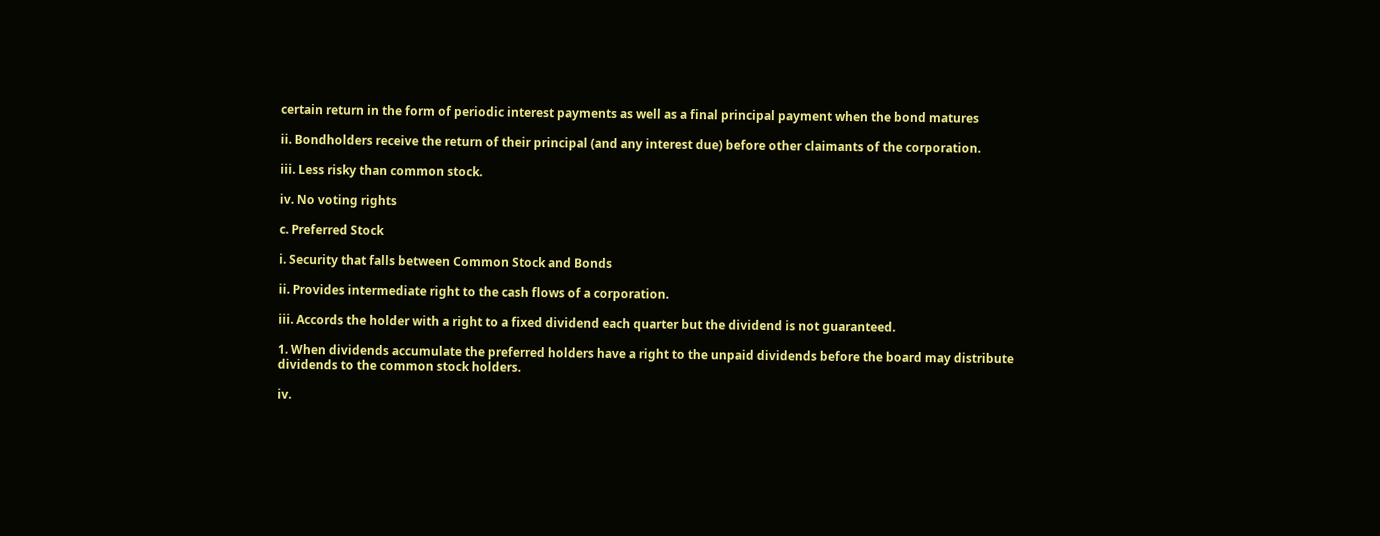certain return in the form of periodic interest payments as well as a final principal payment when the bond matures

ii. Bondholders receive the return of their principal (and any interest due) before other claimants of the corporation.

iii. Less risky than common stock.

iv. No voting rights

c. Preferred Stock

i. Security that falls between Common Stock and Bonds

ii. Provides intermediate right to the cash flows of a corporation.

iii. Accords the holder with a right to a fixed dividend each quarter but the dividend is not guaranteed.

1. When dividends accumulate the preferred holders have a right to the unpaid dividends before the board may distribute dividends to the common stock holders.

iv.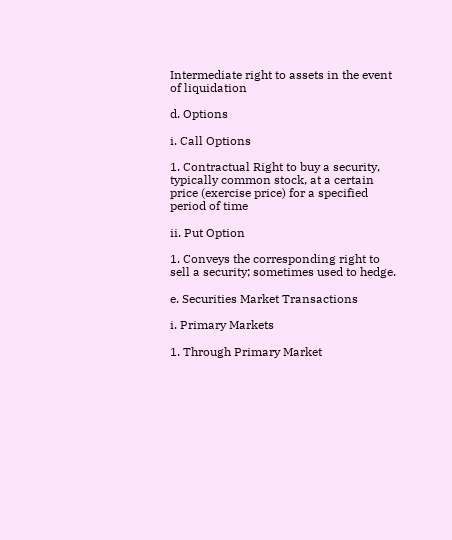Intermediate right to assets in the event of liquidation

d. Options

i. Call Options

1. Contractual Right to buy a security, typically common stock, at a certain price (exercise price) for a specified period of time

ii. Put Option

1. Conveys the corresponding right to sell a security; sometimes used to hedge.

e. Securities Market Transactions

i. Primary Markets

1. Through Primary Market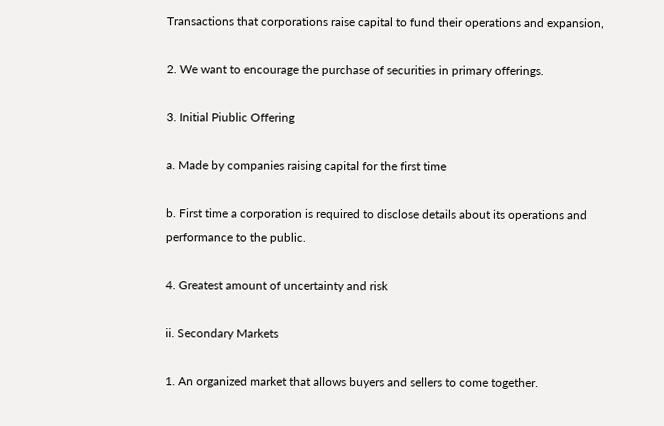Transactions that corporations raise capital to fund their operations and expansion,

2. We want to encourage the purchase of securities in primary offerings.

3. Initial Piublic Offering

a. Made by companies raising capital for the first time

b. First time a corporation is required to disclose details about its operations and performance to the public.

4. Greatest amount of uncertainty and risk

ii. Secondary Markets

1. An organized market that allows buyers and sellers to come together.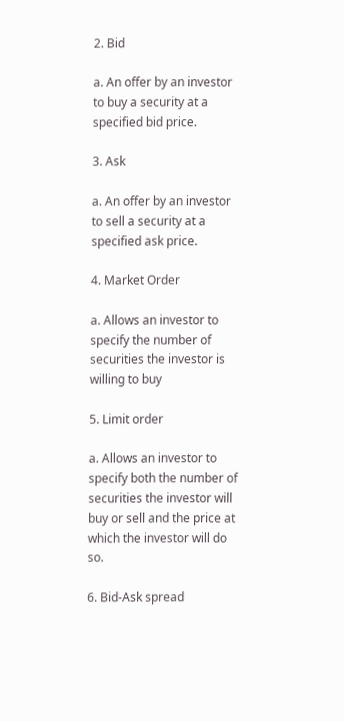2. Bid

a. An offer by an investor to buy a security at a specified bid price.

3. Ask

a. An offer by an investor to sell a security at a specified ask price.

4. Market Order

a. Allows an investor to specify the number of securities the investor is willing to buy

5. Limit order

a. Allows an investor to specify both the number of securities the investor will buy or sell and the price at which the investor will do so.

6. Bid-Ask spread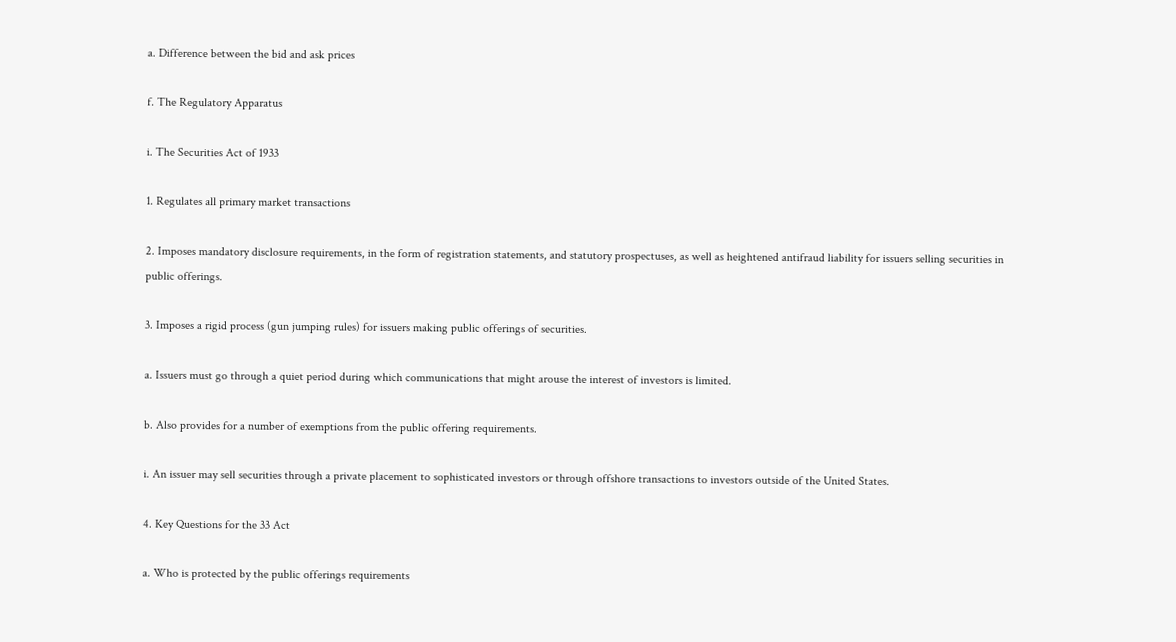a. Difference between the bid and ask prices

f. The Regulatory Apparatus

i. The Securities Act of 1933

1. Regulates all primary market transactions

2. Imposes mandatory disclosure requirements, in the form of registration statements, and statutory prospectuses, as well as heightened antifraud liability for issuers selling securities in public offerings.

3. Imposes a rigid process (gun jumping rules) for issuers making public offerings of securities.

a. Issuers must go through a quiet period during which communications that might arouse the interest of investors is limited.

b. Also provides for a number of exemptions from the public offering requirements.

i. An issuer may sell securities through a private placement to sophisticated investors or through offshore transactions to investors outside of the United States.

4. Key Questions for the 33 Act

a. Who is protected by the public offerings requirements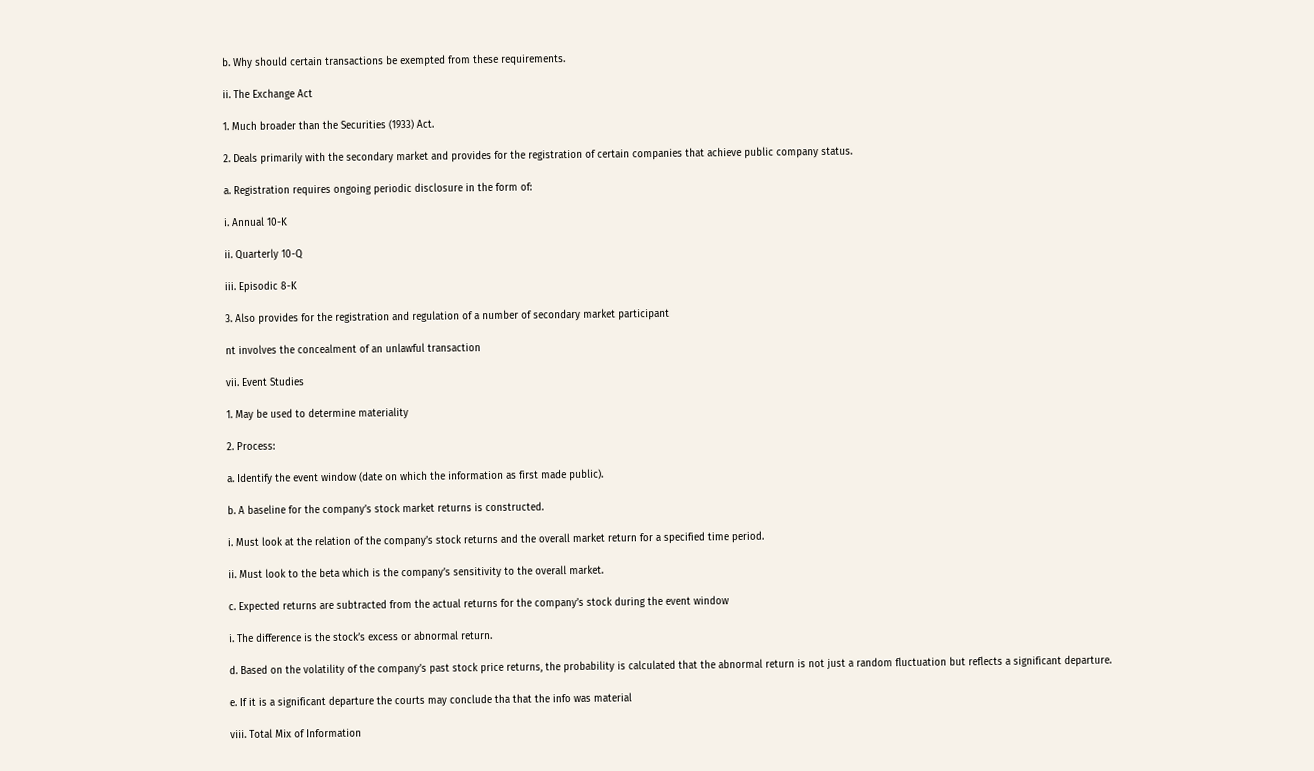b. Why should certain transactions be exempted from these requirements.

ii. The Exchange Act

1. Much broader than the Securities (1933) Act.

2. Deals primarily with the secondary market and provides for the registration of certain companies that achieve public company status.

a. Registration requires ongoing periodic disclosure in the form of:

i. Annual 10-K

ii. Quarterly 10-Q

iii. Episodic 8-K

3. Also provides for the registration and regulation of a number of secondary market participant

nt involves the concealment of an unlawful transaction

vii. Event Studies

1. May be used to determine materiality

2. Process:

a. Identify the event window (date on which the information as first made public).

b. A baseline for the company’s stock market returns is constructed.

i. Must look at the relation of the company’s stock returns and the overall market return for a specified time period.

ii. Must look to the beta which is the company’s sensitivity to the overall market.

c. Expected returns are subtracted from the actual returns for the company’s stock during the event window

i. The difference is the stock’s excess or abnormal return.

d. Based on the volatility of the company’s past stock price returns, the probability is calculated that the abnormal return is not just a random fluctuation but reflects a significant departure.

e. If it is a significant departure the courts may conclude tha that the info was material

viii. Total Mix of Information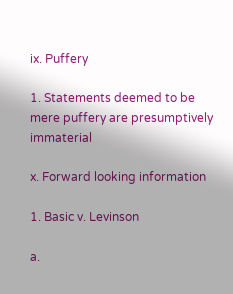ix. Puffery

1. Statements deemed to be mere puffery are presumptively immaterial

x. Forward looking information

1. Basic v. Levinson

a.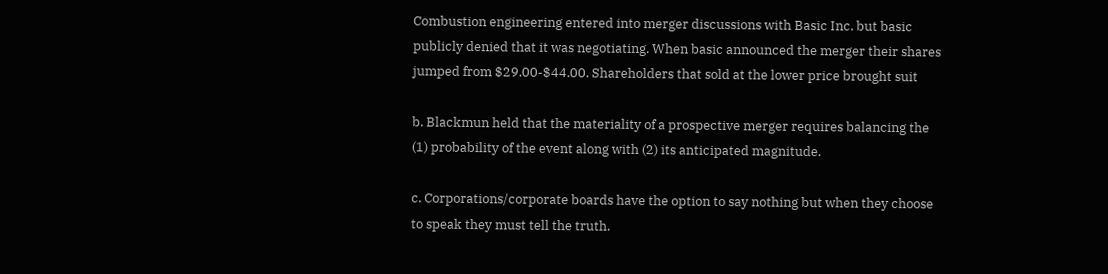Combustion engineering entered into merger discussions with Basic Inc. but basic publicly denied that it was negotiating. When basic announced the merger their shares jumped from $29.00-$44.00. Shareholders that sold at the lower price brought suit

b. Blackmun held that the materiality of a prospective merger requires balancing the (1) probability of the event along with (2) its anticipated magnitude.

c. Corporations/corporate boards have the option to say nothing but when they choose to speak they must tell the truth.